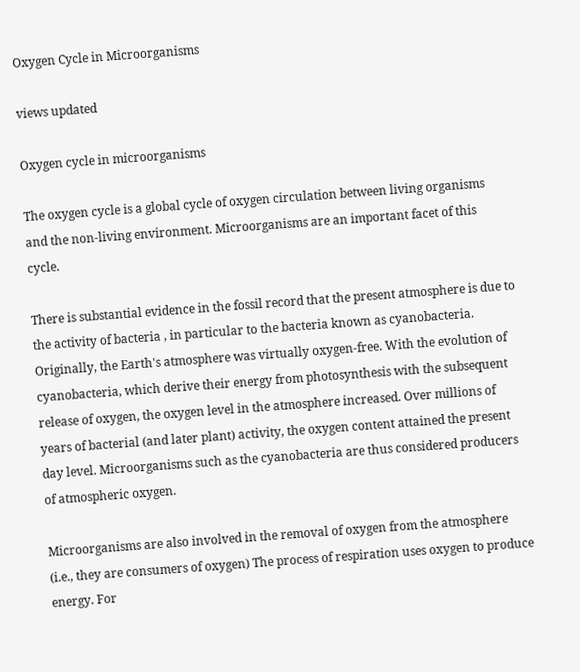Oxygen Cycle in Microorganisms

views updated

Oxygen cycle in microorganisms

The oxygen cycle is a global cycle of oxygen circulation between living organisms and the non-living environment. Microorganisms are an important facet of this cycle.

There is substantial evidence in the fossil record that the present atmosphere is due to the activity of bacteria , in particular to the bacteria known as cyanobacteria. Originally, the Earth's atmosphere was virtually oxygen-free. With the evolution of cyanobacteria, which derive their energy from photosynthesis with the subsequent release of oxygen, the oxygen level in the atmosphere increased. Over millions of years of bacterial (and later plant) activity, the oxygen content attained the present day level. Microorganisms such as the cyanobacteria are thus considered producers of atmospheric oxygen.

Microorganisms are also involved in the removal of oxygen from the atmosphere (i.e., they are consumers of oxygen) The process of respiration uses oxygen to produce energy. For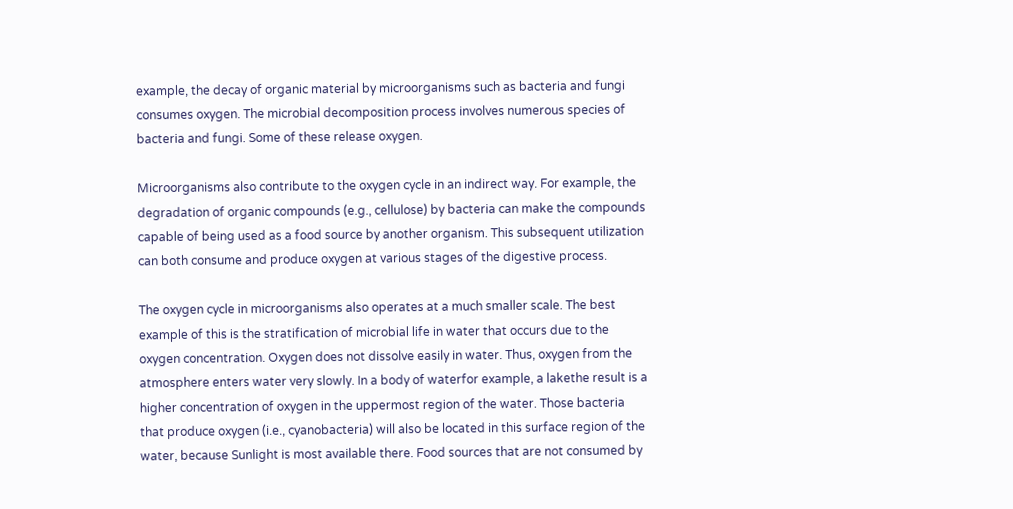example, the decay of organic material by microorganisms such as bacteria and fungi consumes oxygen. The microbial decomposition process involves numerous species of bacteria and fungi. Some of these release oxygen.

Microorganisms also contribute to the oxygen cycle in an indirect way. For example, the degradation of organic compounds (e.g., cellulose) by bacteria can make the compounds capable of being used as a food source by another organism. This subsequent utilization can both consume and produce oxygen at various stages of the digestive process.

The oxygen cycle in microorganisms also operates at a much smaller scale. The best example of this is the stratification of microbial life in water that occurs due to the oxygen concentration. Oxygen does not dissolve easily in water. Thus, oxygen from the atmosphere enters water very slowly. In a body of waterfor example, a lakethe result is a higher concentration of oxygen in the uppermost region of the water. Those bacteria that produce oxygen (i.e., cyanobacteria) will also be located in this surface region of the water, because Sunlight is most available there. Food sources that are not consumed by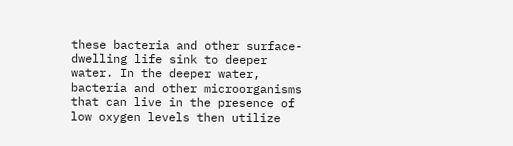these bacteria and other surface-dwelling life sink to deeper water. In the deeper water, bacteria and other microorganisms that can live in the presence of low oxygen levels then utilize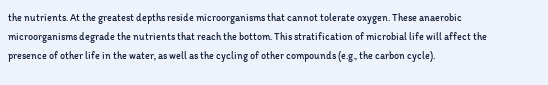the nutrients. At the greatest depths reside microorganisms that cannot tolerate oxygen. These anaerobic microorganisms degrade the nutrients that reach the bottom. This stratification of microbial life will affect the presence of other life in the water, as well as the cycling of other compounds (e.g., the carbon cycle).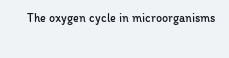The oxygen cycle in microorganisms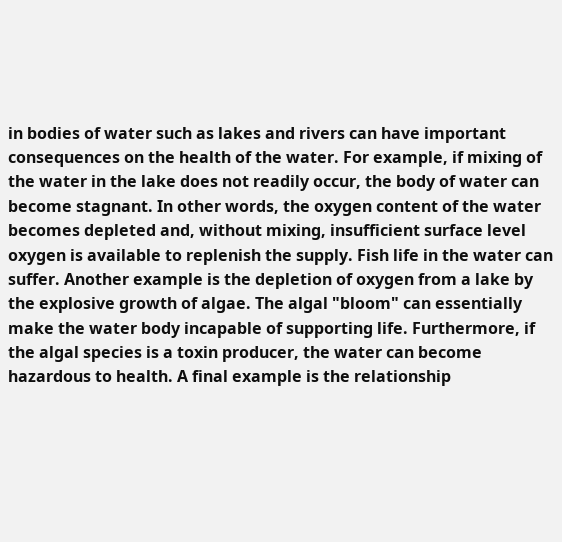in bodies of water such as lakes and rivers can have important consequences on the health of the water. For example, if mixing of the water in the lake does not readily occur, the body of water can become stagnant. In other words, the oxygen content of the water becomes depleted and, without mixing, insufficient surface level oxygen is available to replenish the supply. Fish life in the water can suffer. Another example is the depletion of oxygen from a lake by the explosive growth of algae. The algal "bloom" can essentially make the water body incapable of supporting life. Furthermore, if the algal species is a toxin producer, the water can become hazardous to health. A final example is the relationship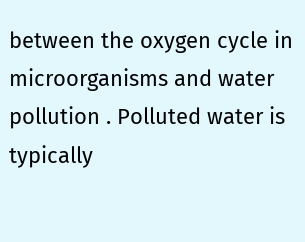between the oxygen cycle in microorganisms and water pollution . Polluted water is typically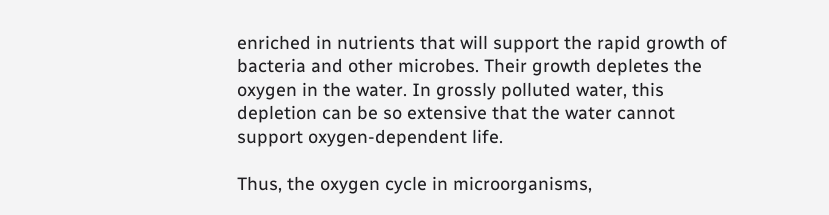enriched in nutrients that will support the rapid growth of bacteria and other microbes. Their growth depletes the oxygen in the water. In grossly polluted water, this depletion can be so extensive that the water cannot support oxygen-dependent life.

Thus, the oxygen cycle in microorganisms,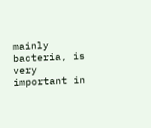mainly bacteria, is very important in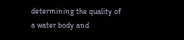determining the quality of a water body and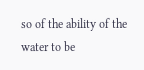so of the ability of the water to be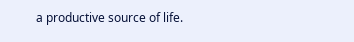a productive source of life.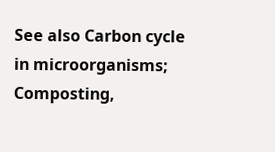See also Carbon cycle in microorganisms; Composting,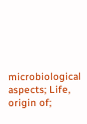microbiological aspects; Life, origin of;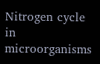Nitrogen cycle in microorganisms